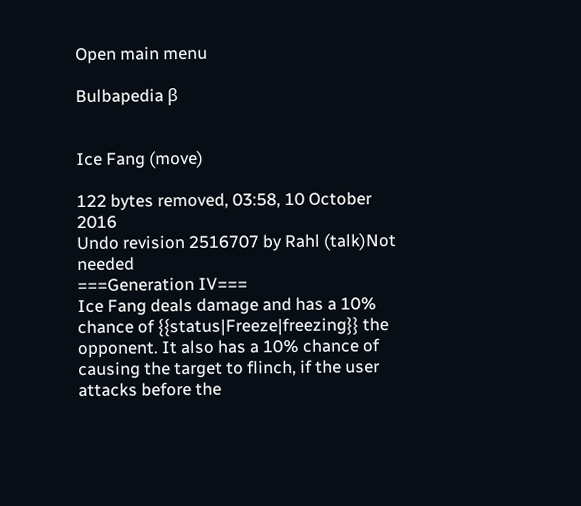Open main menu

Bulbapedia β


Ice Fang (move)

122 bytes removed, 03:58, 10 October 2016
Undo revision 2516707 by Rahl (talk)Not needed
===Generation IV===
Ice Fang deals damage and has a 10% chance of {{status|Freeze|freezing}} the opponent. It also has a 10% chance of causing the target to flinch, if the user attacks before the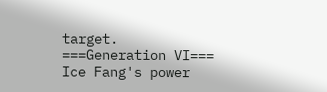target.
===Generation VI===
Ice Fang's power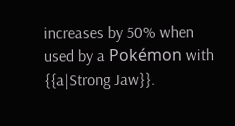increases by 50% when used by a Pokémon with {{a|Strong Jaw}}.